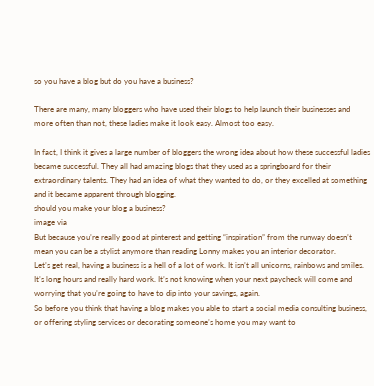so you have a blog but do you have a business?

There are many, many bloggers who have used their blogs to help launch their businesses and more often than not, these ladies make it look easy. Almost too easy.

In fact, I think it gives a large number of bloggers the wrong idea about how these successful ladies became successful. They all had amazing blogs that they used as a springboard for their extraordinary talents. They had an idea of what they wanted to do, or they excelled at something and it became apparent through blogging.
should you make your blog a business?
image via
But because you’re really good at pinterest and getting “inspiration” from the runway doesn’t mean you can be a stylist anymore than reading Lonny makes you an interior decorator.
Let’s get real, having a business is a hell of a lot of work. It isn’t all unicorns, rainbows and smiles. It’s long hours and really hard work. It’s not knowing when your next paycheck will come and worrying that you’re going to have to dip into your savings, again.
So before you think that having a blog makes you able to start a social media consulting business, or offering styling services or decorating someone’s home you may want to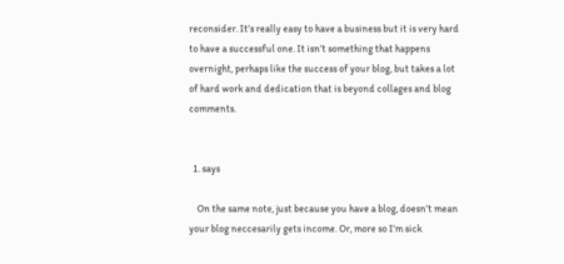reconsider. It’s really easy to have a business but it is very hard to have a successful one. It isn’t something that happens overnight, perhaps like the success of your blog, but takes a lot of hard work and dedication that is beyond collages and blog comments.


  1. says

    On the same note, just because you have a blog, doesn’t mean your blog neccesarily gets income. Or, more so I’m sick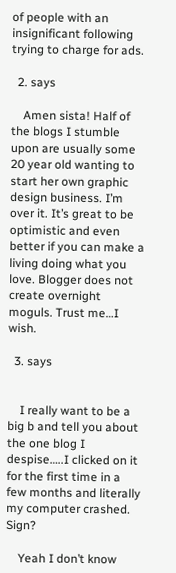of people with an insignificant following trying to charge for ads.

  2. says

    Amen sista! Half of the blogs I stumble upon are usually some 20 year old wanting to start her own graphic design business. I’m over it. It’s great to be optimistic and even better if you can make a living doing what you love. Blogger does not create overnight moguls. Trust me…I wish.

  3. says


    I really want to be a big b and tell you about the one blog I despise…..I clicked on it for the first time in a few months and literally my computer crashed. Sign?

    Yeah I don’t know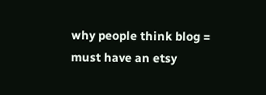why people think blog = must have an etsy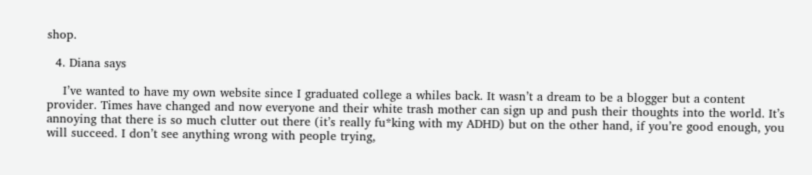shop.

  4. Diana says

    I’ve wanted to have my own website since I graduated college a whiles back. It wasn’t a dream to be a blogger but a content provider. Times have changed and now everyone and their white trash mother can sign up and push their thoughts into the world. It’s annoying that there is so much clutter out there (it’s really fu*king with my ADHD) but on the other hand, if you’re good enough, you will succeed. I don’t see anything wrong with people trying,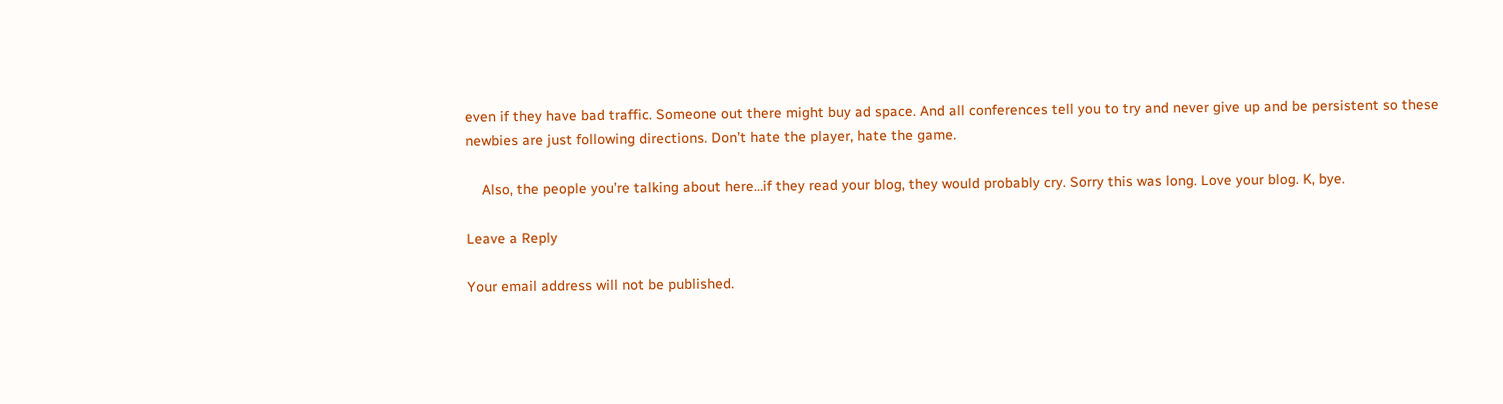even if they have bad traffic. Someone out there might buy ad space. And all conferences tell you to try and never give up and be persistent so these newbies are just following directions. Don’t hate the player, hate the game.

    Also, the people you’re talking about here…if they read your blog, they would probably cry. Sorry this was long. Love your blog. K, bye.

Leave a Reply

Your email address will not be published.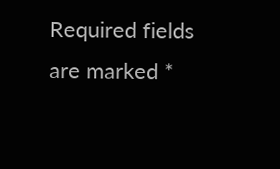Required fields are marked *